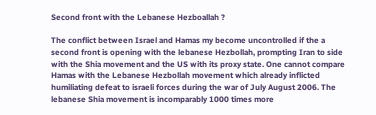Second front with the Lebanese Hezboallah ?

The conflict between Israel and Hamas my become uncontrolled if the a second front is opening with the lebanese Hezbollah, prompting Iran to side with the Shia movement and the US with its proxy state. One cannot compare Hamas with the Lebanese Hezbollah movement which already inflicted humiliating defeat to israeli forces during the war of July August 2006. The lebanese Shia movement is incomparably 1000 times more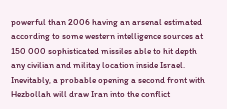powerful than 2006 having an arsenal estimated according to some western intelligence sources at 150 000 sophisticated missiles able to hit depth any civilian and militay location inside Israel. Inevitably, a probable opening a second front with Hezbollah will draw Iran into the conflict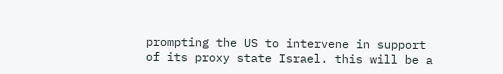prompting the US to intervene in support of its proxy state Israel. this will be a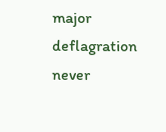major deflagration never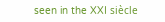seen in the XXI siècle